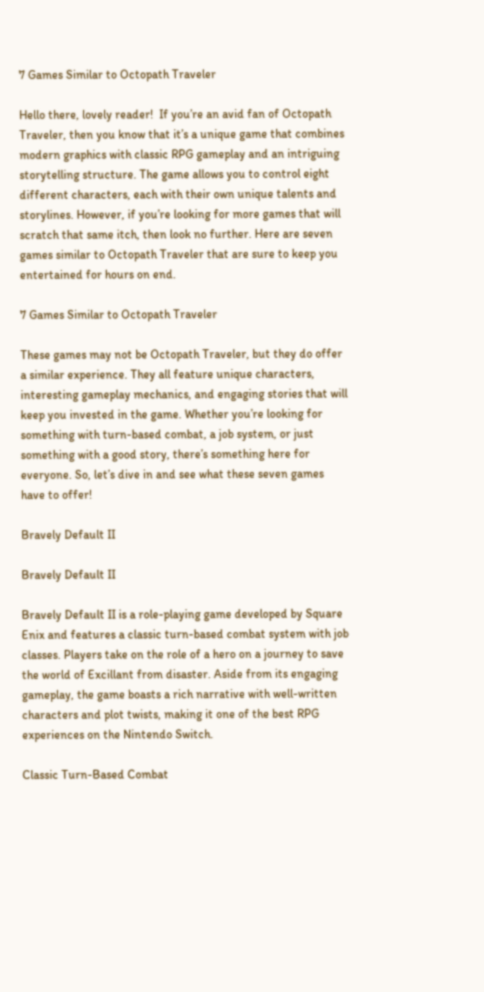7 Games Similar to Octopath Traveler

Hello there, lovely reader!  If you’re an avid fan of Octopath Traveler, then you know that it’s a unique game that combines modern graphics with classic RPG gameplay and an intriguing storytelling structure. The game allows you to control eight different characters, each with their own unique talents and storylines. However, if you’re looking for more games that will scratch that same itch, then look no further. Here are seven games similar to Octopath Traveler that are sure to keep you entertained for hours on end.

7 Games Similar to Octopath Traveler

These games may not be Octopath Traveler, but they do offer a similar experience. They all feature unique characters, interesting gameplay mechanics, and engaging stories that will keep you invested in the game. Whether you’re looking for something with turn-based combat, a job system, or just something with a good story, there’s something here for everyone. So, let’s dive in and see what these seven games have to offer!

Bravely Default II

Bravely Default II

Bravely Default II is a role-playing game developed by Square Enix and features a classic turn-based combat system with job classes. Players take on the role of a hero on a journey to save the world of Excillant from disaster. Aside from its engaging gameplay, the game boasts a rich narrative with well-written characters and plot twists, making it one of the best RPG experiences on the Nintendo Switch.

Classic Turn-Based Combat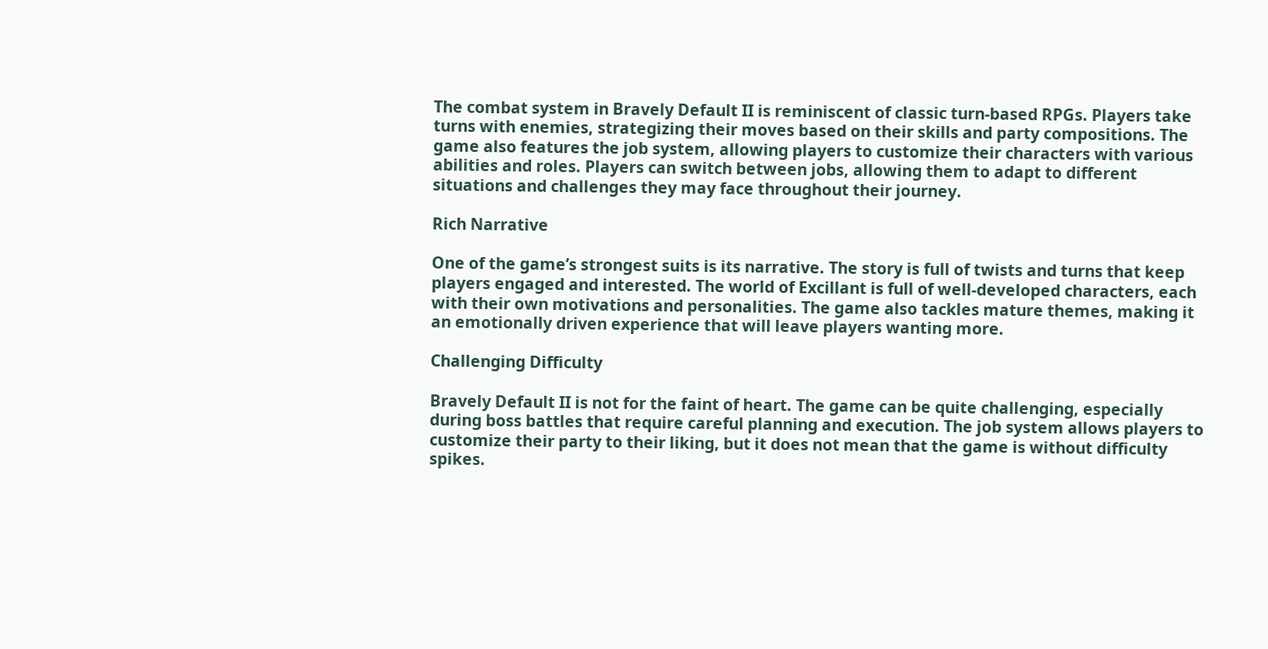The combat system in Bravely Default II is reminiscent of classic turn-based RPGs. Players take turns with enemies, strategizing their moves based on their skills and party compositions. The game also features the job system, allowing players to customize their characters with various abilities and roles. Players can switch between jobs, allowing them to adapt to different situations and challenges they may face throughout their journey.

Rich Narrative

One of the game’s strongest suits is its narrative. The story is full of twists and turns that keep players engaged and interested. The world of Excillant is full of well-developed characters, each with their own motivations and personalities. The game also tackles mature themes, making it an emotionally driven experience that will leave players wanting more.

Challenging Difficulty

Bravely Default II is not for the faint of heart. The game can be quite challenging, especially during boss battles that require careful planning and execution. The job system allows players to customize their party to their liking, but it does not mean that the game is without difficulty spikes.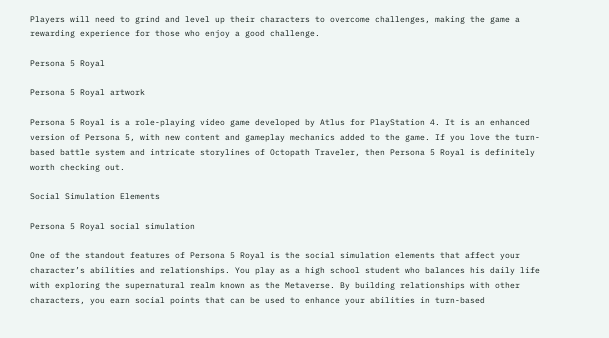Players will need to grind and level up their characters to overcome challenges, making the game a rewarding experience for those who enjoy a good challenge.

Persona 5 Royal

Persona 5 Royal artwork

Persona 5 Royal is a role-playing video game developed by Atlus for PlayStation 4. It is an enhanced version of Persona 5, with new content and gameplay mechanics added to the game. If you love the turn-based battle system and intricate storylines of Octopath Traveler, then Persona 5 Royal is definitely worth checking out.

Social Simulation Elements

Persona 5 Royal social simulation

One of the standout features of Persona 5 Royal is the social simulation elements that affect your character’s abilities and relationships. You play as a high school student who balances his daily life with exploring the supernatural realm known as the Metaverse. By building relationships with other characters, you earn social points that can be used to enhance your abilities in turn-based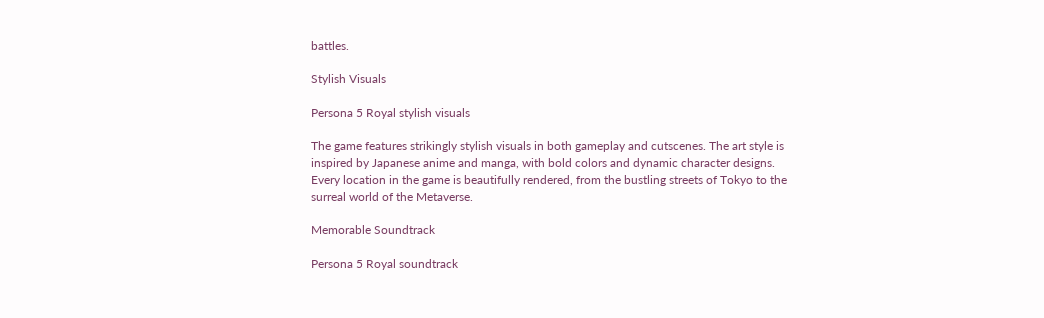battles.

Stylish Visuals

Persona 5 Royal stylish visuals

The game features strikingly stylish visuals in both gameplay and cutscenes. The art style is inspired by Japanese anime and manga, with bold colors and dynamic character designs. Every location in the game is beautifully rendered, from the bustling streets of Tokyo to the surreal world of the Metaverse.

Memorable Soundtrack

Persona 5 Royal soundtrack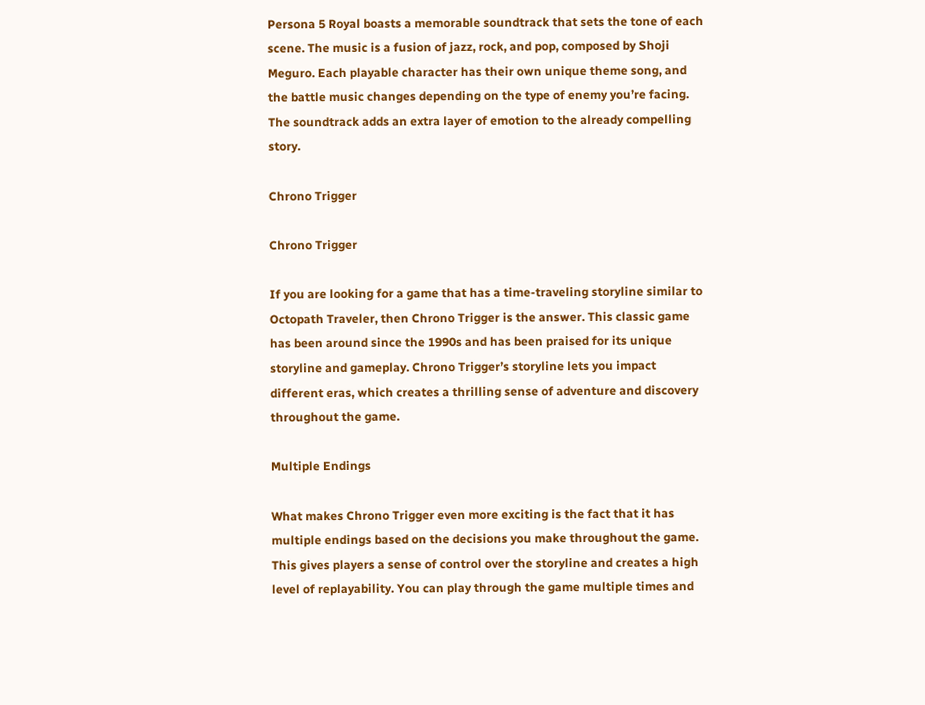Persona 5 Royal boasts a memorable soundtrack that sets the tone of each scene. The music is a fusion of jazz, rock, and pop, composed by Shoji Meguro. Each playable character has their own unique theme song, and the battle music changes depending on the type of enemy you’re facing. The soundtrack adds an extra layer of emotion to the already compelling story.

Chrono Trigger

Chrono Trigger

If you are looking for a game that has a time-traveling storyline similar to Octopath Traveler, then Chrono Trigger is the answer. This classic game has been around since the 1990s and has been praised for its unique storyline and gameplay. Chrono Trigger’s storyline lets you impact different eras, which creates a thrilling sense of adventure and discovery throughout the game.

Multiple Endings

What makes Chrono Trigger even more exciting is the fact that it has multiple endings based on the decisions you make throughout the game. This gives players a sense of control over the storyline and creates a high level of replayability. You can play through the game multiple times and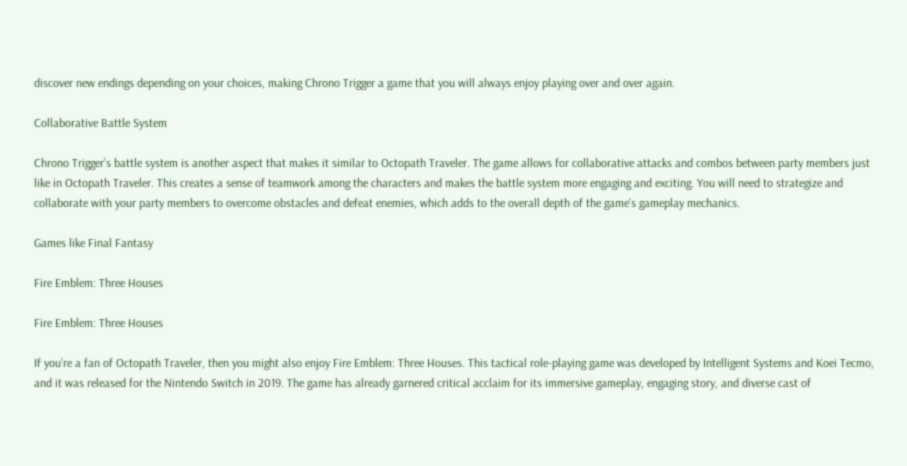discover new endings depending on your choices, making Chrono Trigger a game that you will always enjoy playing over and over again.

Collaborative Battle System

Chrono Trigger’s battle system is another aspect that makes it similar to Octopath Traveler. The game allows for collaborative attacks and combos between party members just like in Octopath Traveler. This creates a sense of teamwork among the characters and makes the battle system more engaging and exciting. You will need to strategize and collaborate with your party members to overcome obstacles and defeat enemies, which adds to the overall depth of the game’s gameplay mechanics.

Games like Final Fantasy

Fire Emblem: Three Houses

Fire Emblem: Three Houses

If you’re a fan of Octopath Traveler, then you might also enjoy Fire Emblem: Three Houses. This tactical role-playing game was developed by Intelligent Systems and Koei Tecmo, and it was released for the Nintendo Switch in 2019. The game has already garnered critical acclaim for its immersive gameplay, engaging story, and diverse cast of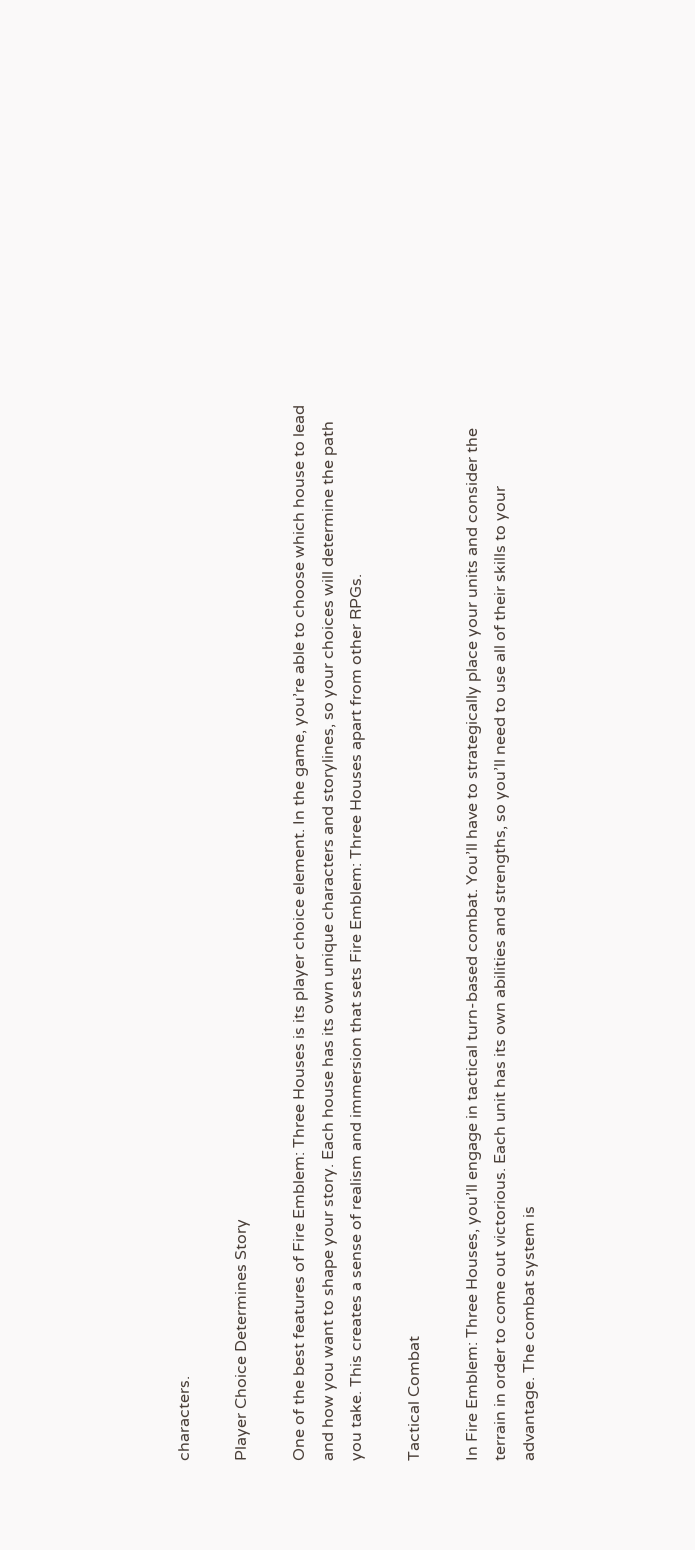characters.

Player Choice Determines Story

One of the best features of Fire Emblem: Three Houses is its player choice element. In the game, you’re able to choose which house to lead and how you want to shape your story. Each house has its own unique characters and storylines, so your choices will determine the path you take. This creates a sense of realism and immersion that sets Fire Emblem: Three Houses apart from other RPGs.

Tactical Combat

In Fire Emblem: Three Houses, you’ll engage in tactical turn-based combat. You’ll have to strategically place your units and consider the terrain in order to come out victorious. Each unit has its own abilities and strengths, so you’ll need to use all of their skills to your advantage. The combat system is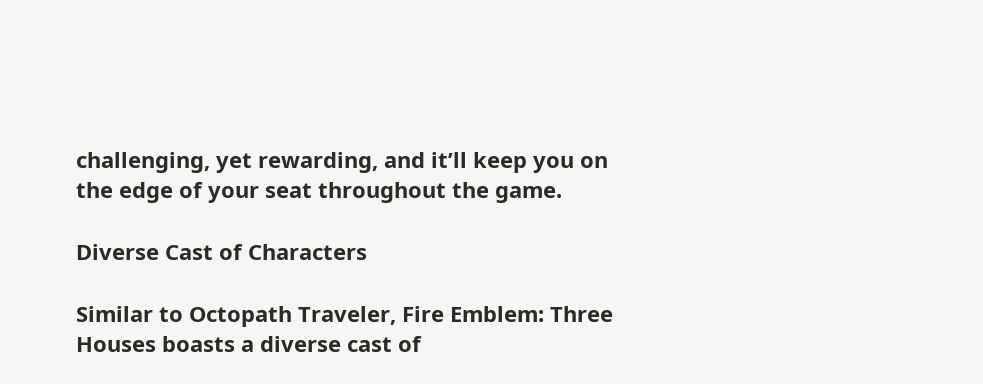challenging, yet rewarding, and it’ll keep you on the edge of your seat throughout the game.

Diverse Cast of Characters

Similar to Octopath Traveler, Fire Emblem: Three Houses boasts a diverse cast of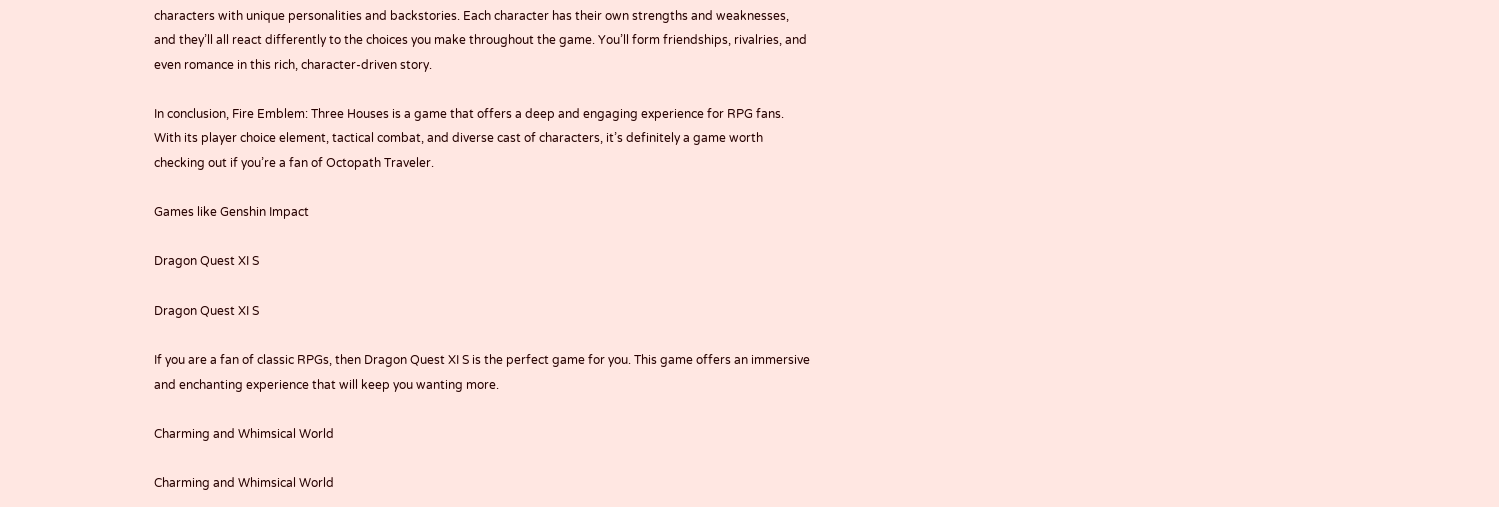characters with unique personalities and backstories. Each character has their own strengths and weaknesses, and they’ll all react differently to the choices you make throughout the game. You’ll form friendships, rivalries, and even romance in this rich, character-driven story.

In conclusion, Fire Emblem: Three Houses is a game that offers a deep and engaging experience for RPG fans. With its player choice element, tactical combat, and diverse cast of characters, it’s definitely a game worth checking out if you’re a fan of Octopath Traveler.

Games like Genshin Impact

Dragon Quest XI S

Dragon Quest XI S

If you are a fan of classic RPGs, then Dragon Quest XI S is the perfect game for you. This game offers an immersive and enchanting experience that will keep you wanting more.

Charming and Whimsical World

Charming and Whimsical World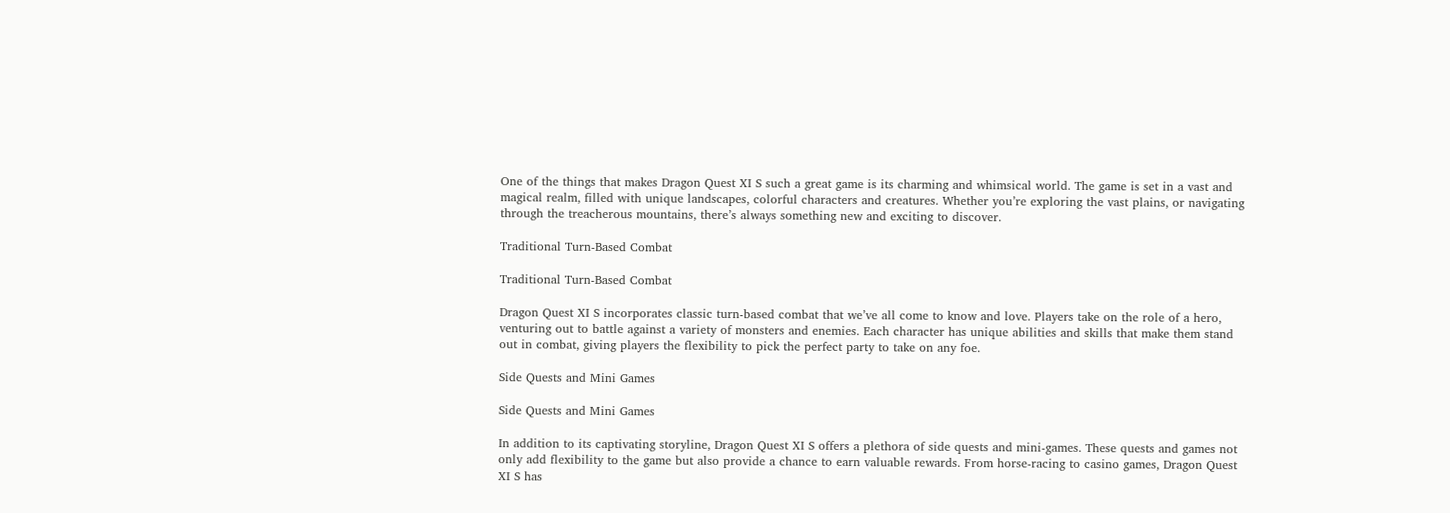One of the things that makes Dragon Quest XI S such a great game is its charming and whimsical world. The game is set in a vast and magical realm, filled with unique landscapes, colorful characters and creatures. Whether you’re exploring the vast plains, or navigating through the treacherous mountains, there’s always something new and exciting to discover.

Traditional Turn-Based Combat

Traditional Turn-Based Combat

Dragon Quest XI S incorporates classic turn-based combat that we’ve all come to know and love. Players take on the role of a hero, venturing out to battle against a variety of monsters and enemies. Each character has unique abilities and skills that make them stand out in combat, giving players the flexibility to pick the perfect party to take on any foe.

Side Quests and Mini Games

Side Quests and Mini Games

In addition to its captivating storyline, Dragon Quest XI S offers a plethora of side quests and mini-games. These quests and games not only add flexibility to the game but also provide a chance to earn valuable rewards. From horse-racing to casino games, Dragon Quest XI S has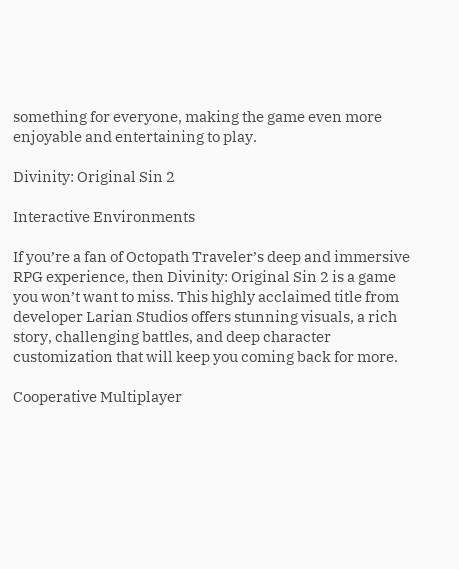something for everyone, making the game even more enjoyable and entertaining to play.

Divinity: Original Sin 2

Interactive Environments

If you’re a fan of Octopath Traveler’s deep and immersive RPG experience, then Divinity: Original Sin 2 is a game you won’t want to miss. This highly acclaimed title from developer Larian Studios offers stunning visuals, a rich story, challenging battles, and deep character customization that will keep you coming back for more.

Cooperative Multiplayer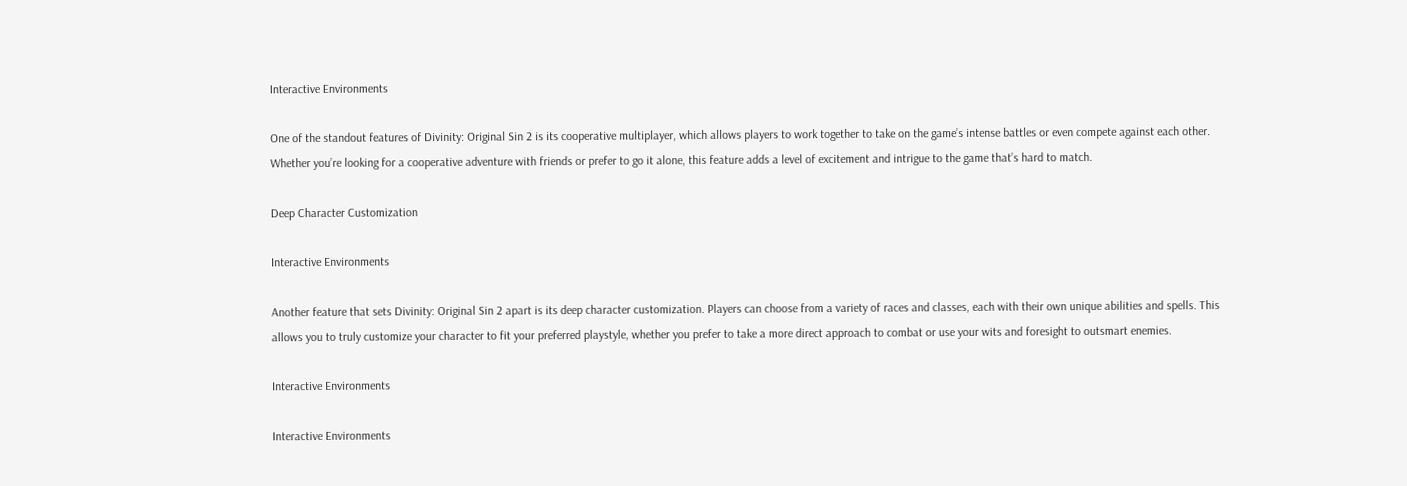Interactive Environments

One of the standout features of Divinity: Original Sin 2 is its cooperative multiplayer, which allows players to work together to take on the game’s intense battles or even compete against each other. Whether you’re looking for a cooperative adventure with friends or prefer to go it alone, this feature adds a level of excitement and intrigue to the game that’s hard to match.

Deep Character Customization

Interactive Environments

Another feature that sets Divinity: Original Sin 2 apart is its deep character customization. Players can choose from a variety of races and classes, each with their own unique abilities and spells. This allows you to truly customize your character to fit your preferred playstyle, whether you prefer to take a more direct approach to combat or use your wits and foresight to outsmart enemies.

Interactive Environments

Interactive Environments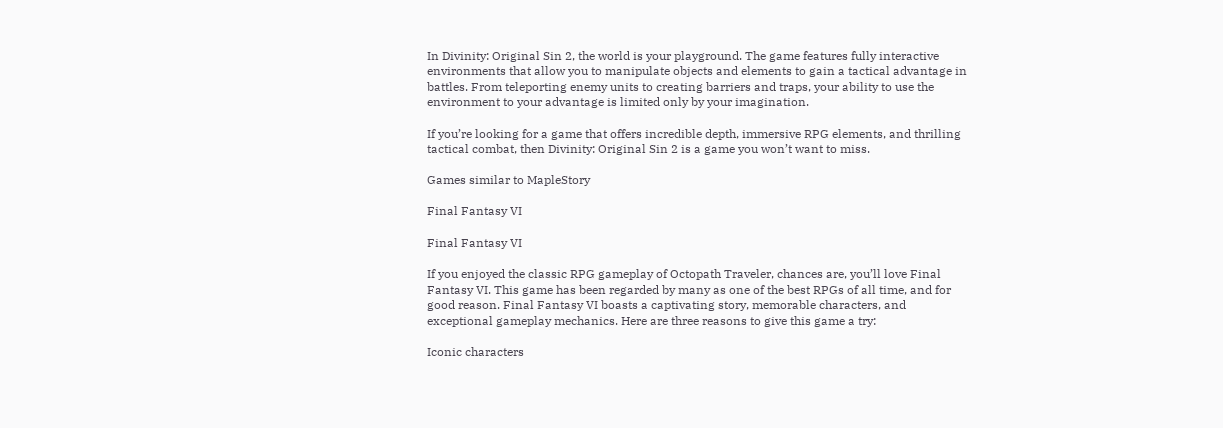In Divinity: Original Sin 2, the world is your playground. The game features fully interactive environments that allow you to manipulate objects and elements to gain a tactical advantage in battles. From teleporting enemy units to creating barriers and traps, your ability to use the environment to your advantage is limited only by your imagination.

If you’re looking for a game that offers incredible depth, immersive RPG elements, and thrilling tactical combat, then Divinity: Original Sin 2 is a game you won’t want to miss.

Games similar to MapleStory

Final Fantasy VI

Final Fantasy VI

If you enjoyed the classic RPG gameplay of Octopath Traveler, chances are, you’ll love Final Fantasy VI. This game has been regarded by many as one of the best RPGs of all time, and for good reason. Final Fantasy VI boasts a captivating story, memorable characters, and exceptional gameplay mechanics. Here are three reasons to give this game a try:

Iconic characters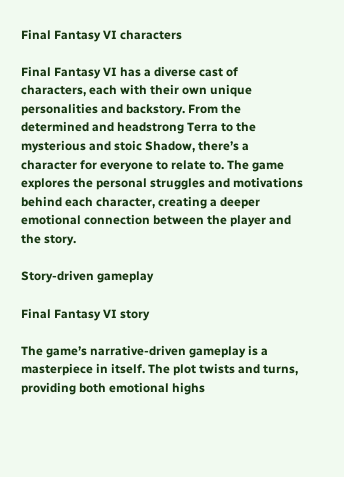Final Fantasy VI characters

Final Fantasy VI has a diverse cast of characters, each with their own unique personalities and backstory. From the determined and headstrong Terra to the mysterious and stoic Shadow, there’s a character for everyone to relate to. The game explores the personal struggles and motivations behind each character, creating a deeper emotional connection between the player and the story.

Story-driven gameplay

Final Fantasy VI story

The game’s narrative-driven gameplay is a masterpiece in itself. The plot twists and turns, providing both emotional highs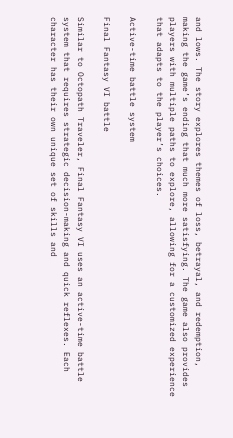and lows. The story explores themes of loss, betrayal, and redemption, making the game’s ending that much more satisfying. The game also provides players with multiple paths to explore, allowing for a customized experience that adapts to the player’s choices.

Active-time battle system

Final Fantasy VI battle

Similar to Octopath Traveler, Final Fantasy VI uses an active-time battle system that requires strategic decision-making and quick reflexes. Each character has their own unique set of skills and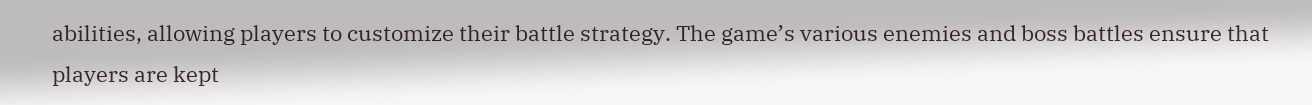abilities, allowing players to customize their battle strategy. The game’s various enemies and boss battles ensure that players are kept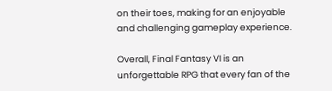on their toes, making for an enjoyable and challenging gameplay experience.

Overall, Final Fantasy VI is an unforgettable RPG that every fan of the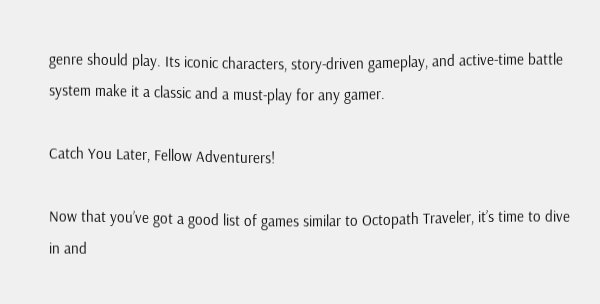genre should play. Its iconic characters, story-driven gameplay, and active-time battle system make it a classic and a must-play for any gamer.

Catch You Later, Fellow Adventurers!

Now that you’ve got a good list of games similar to Octopath Traveler, it’s time to dive in and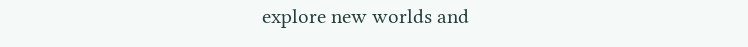explore new worlds and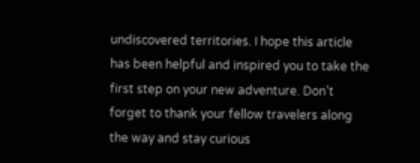undiscovered territories. I hope this article has been helpful and inspired you to take the first step on your new adventure. Don’t forget to thank your fellow travelers along the way and stay curious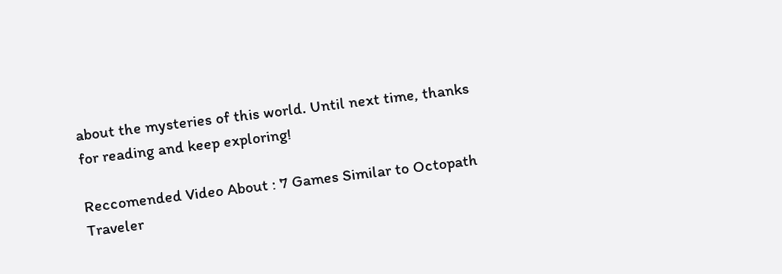about the mysteries of this world. Until next time, thanks for reading and keep exploring!

Reccomended Video About : 7 Games Similar to Octopath Traveler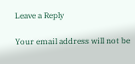Leave a Reply

Your email address will not be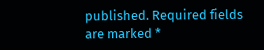published. Required fields are marked *